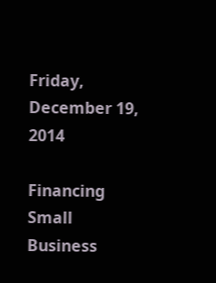Friday, December 19, 2014

Financing Small Business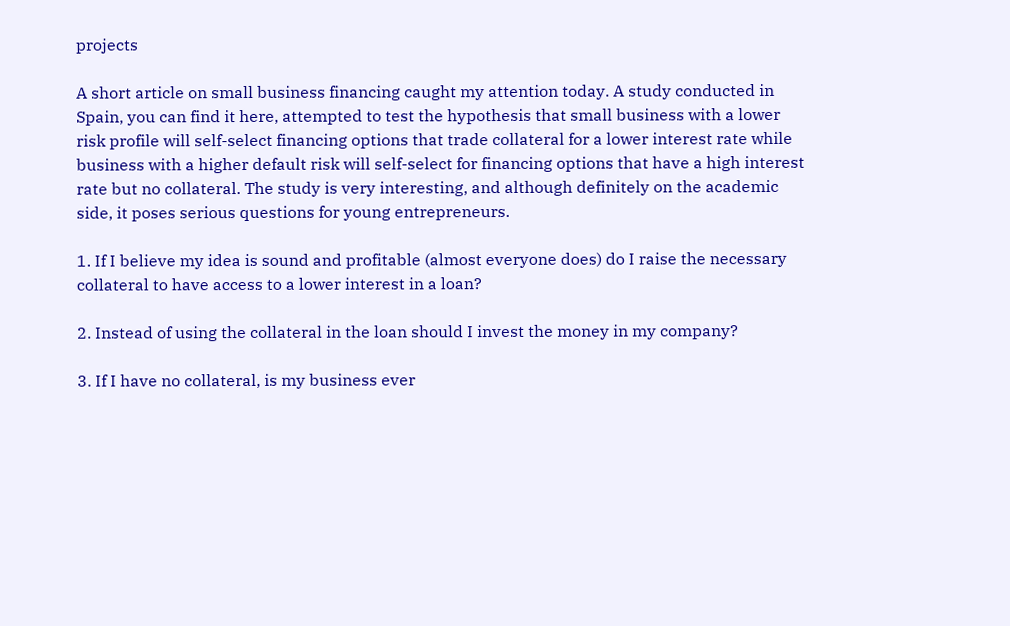projects

A short article on small business financing caught my attention today. A study conducted in Spain, you can find it here, attempted to test the hypothesis that small business with a lower risk profile will self-select financing options that trade collateral for a lower interest rate while business with a higher default risk will self-select for financing options that have a high interest rate but no collateral. The study is very interesting, and although definitely on the academic side, it poses serious questions for young entrepreneurs.

1. If I believe my idea is sound and profitable (almost everyone does) do I raise the necessary collateral to have access to a lower interest in a loan?

2. Instead of using the collateral in the loan should I invest the money in my company?

3. If I have no collateral, is my business ever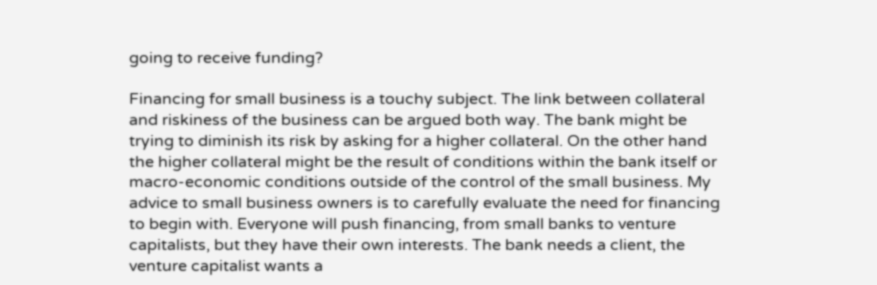going to receive funding?

Financing for small business is a touchy subject. The link between collateral and riskiness of the business can be argued both way. The bank might be trying to diminish its risk by asking for a higher collateral. On the other hand the higher collateral might be the result of conditions within the bank itself or macro-economic conditions outside of the control of the small business. My advice to small business owners is to carefully evaluate the need for financing to begin with. Everyone will push financing, from small banks to venture capitalists, but they have their own interests. The bank needs a client, the venture capitalist wants a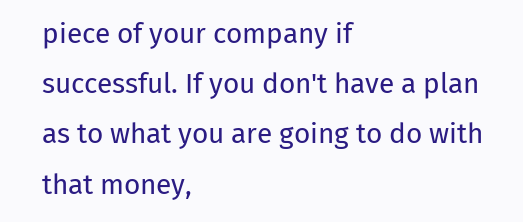piece of your company if successful. If you don't have a plan as to what you are going to do with that money,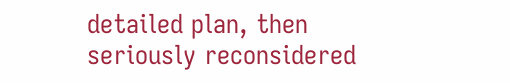detailed plan, then seriously reconsidered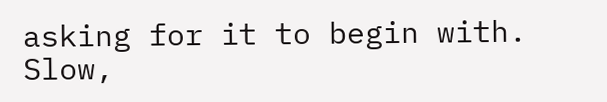asking for it to begin with. Slow,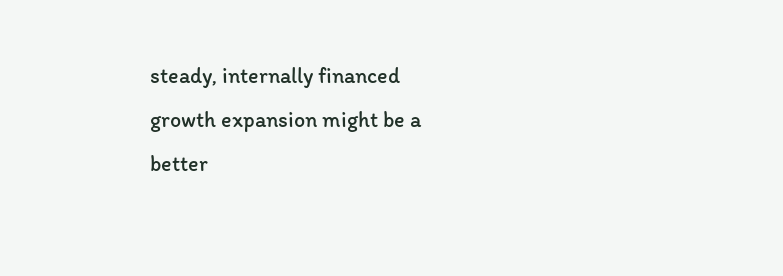steady, internally financed growth expansion might be a better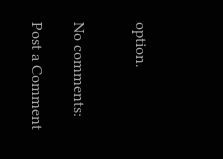option.


No comments:

Post a Comment